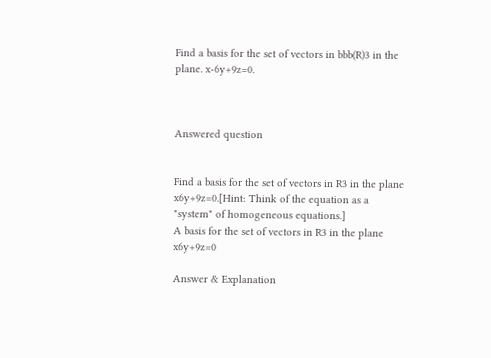Find a basis for the set of vectors in bbb(R)3 in the plane. x-6y+9z=0.



Answered question


Find a basis for the set of vectors in R3 in the plane x6y+9z=0.[Hint: Think of the equation as a "system" of homogeneous equations.]
A basis for the set of vectors in R3 in the plane x6y+9z=0

Answer & Explanation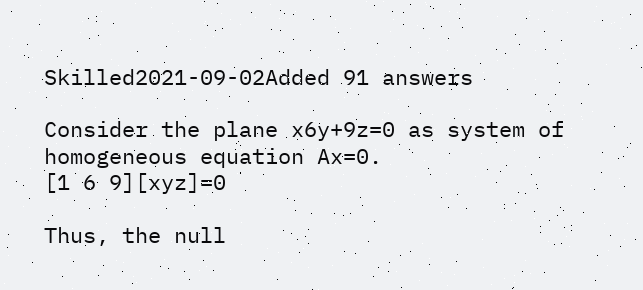Skilled2021-09-02Added 91 answers

Consider the plane x6y+9z=0 as system of homogeneous equation Ax=0.
[1 6 9][xyz]=0

Thus, the null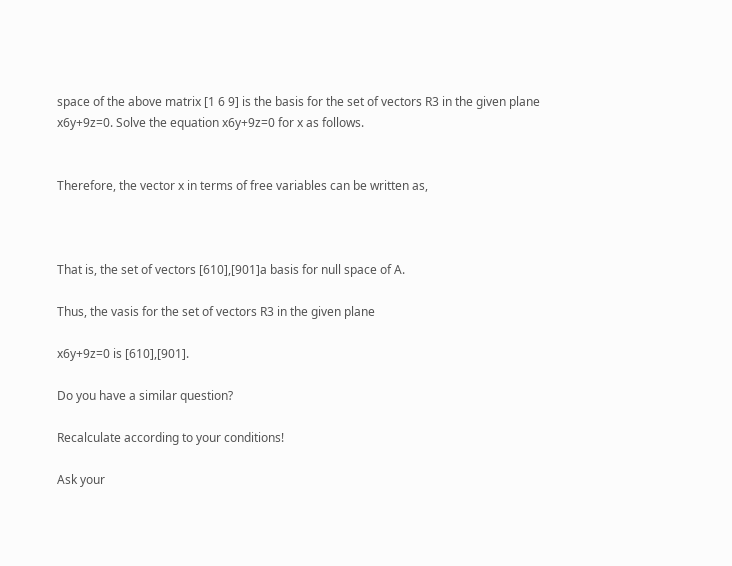space of the above matrix [1 6 9] is the basis for the set of vectors R3 in the given plane x6y+9z=0. Solve the equation x6y+9z=0 for x as follows.


Therefore, the vector x in terms of free variables can be written as,



That is, the set of vectors [610],[901]a basis for null space of A.

Thus, the vasis for the set of vectors R3 in the given plane

x6y+9z=0 is [610],[901].

Do you have a similar question?

Recalculate according to your conditions!

Ask your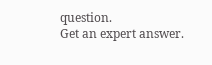question.
Get an expert answer.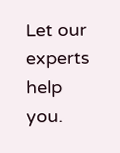Let our experts help you.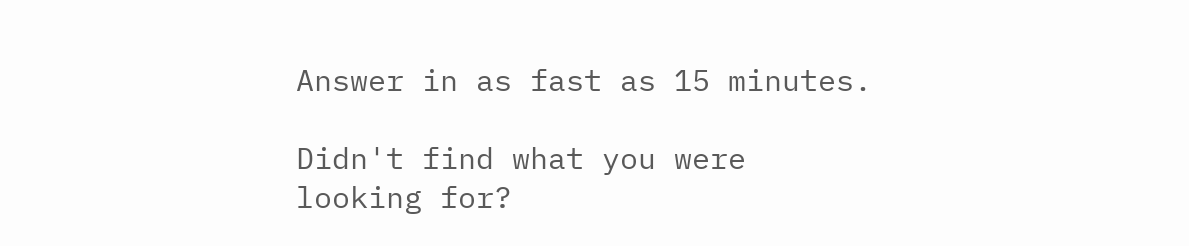Answer in as fast as 15 minutes.

Didn't find what you were looking for?